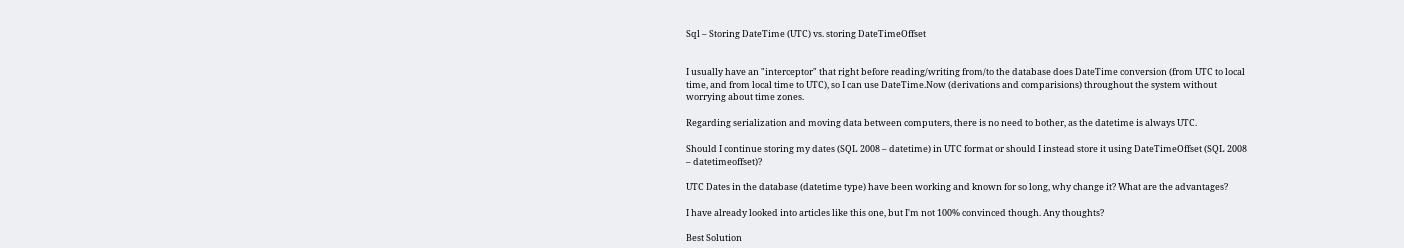Sql – Storing DateTime (UTC) vs. storing DateTimeOffset


I usually have an "interceptor" that right before reading/writing from/to the database does DateTime conversion (from UTC to local time, and from local time to UTC), so I can use DateTime.Now (derivations and comparisions) throughout the system without worrying about time zones.

Regarding serialization and moving data between computers, there is no need to bother, as the datetime is always UTC.

Should I continue storing my dates (SQL 2008 – datetime) in UTC format or should I instead store it using DateTimeOffset (SQL 2008 – datetimeoffset)?

UTC Dates in the database (datetime type) have been working and known for so long, why change it? What are the advantages?

I have already looked into articles like this one, but I'm not 100% convinced though. Any thoughts?

Best Solution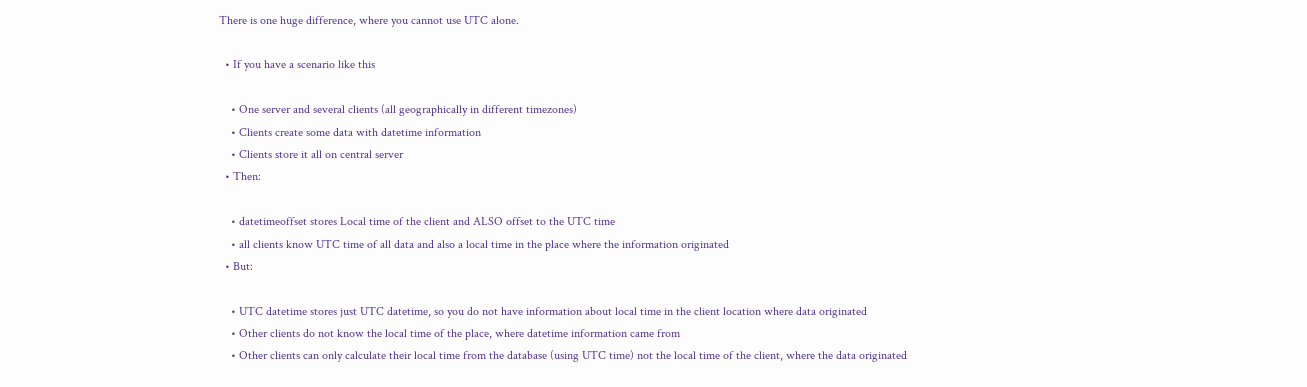There is one huge difference, where you cannot use UTC alone.

  • If you have a scenario like this

    • One server and several clients (all geographically in different timezones)
    • Clients create some data with datetime information
    • Clients store it all on central server
  • Then:

    • datetimeoffset stores Local time of the client and ALSO offset to the UTC time
    • all clients know UTC time of all data and also a local time in the place where the information originated
  • But:

    • UTC datetime stores just UTC datetime, so you do not have information about local time in the client location where data originated
    • Other clients do not know the local time of the place, where datetime information came from
    • Other clients can only calculate their local time from the database (using UTC time) not the local time of the client, where the data originated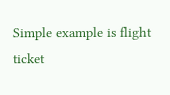Simple example is flight ticket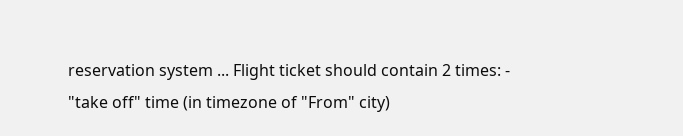reservation system ... Flight ticket should contain 2 times: - "take off" time (in timezone of "From" city)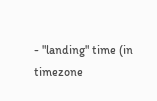- "landing" time (in timezone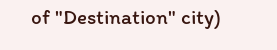of "Destination" city)